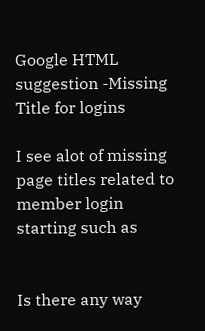Google HTML suggestion -Missing Title for logins

I see alot of missing page titles related to member login starting such as


Is there any way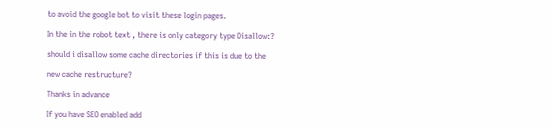to avoid the google bot to visit these login pages.

In the in the robot text , there is only category type Disallow:?

should i disallow some cache directories if this is due to the

new cache restructure?

Thanks in advance

If you have SEO enabled add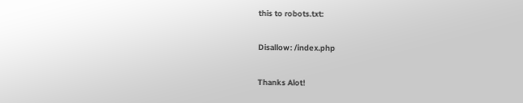this to robots.txt:

Disallow: /index.php

Thanks Alot!